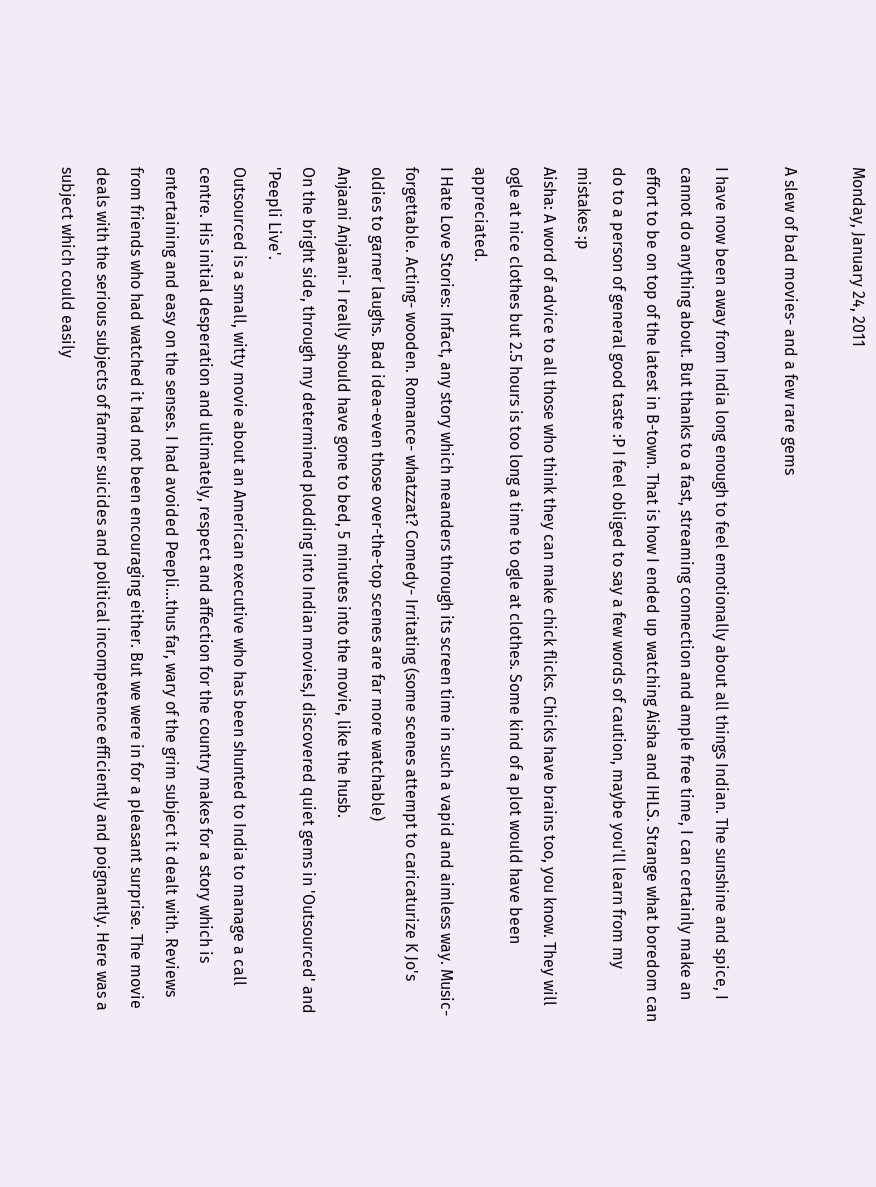Monday, January 24, 2011

A slew of bad movies- and a few rare gems

I have now been away from India long enough to feel emotionally about all things Indian. The sunshine and spice, I cannot do anything about. But thanks to a fast, streaming connection and ample free time, I can certainly make an effort to be on top of the latest in B-town. That is how I ended up watching Aisha and IHLS. Strange what boredom can do to a person of general good taste :P I feel obliged to say a few words of caution, maybe you'll learn from my mistakes :p
Aisha: A word of advice to all those who think they can make chick flicks. Chicks have brains too, you know. They will ogle at nice clothes but 2.5 hours is too long a time to ogle at clothes. Some kind of a plot would have been appreciated.
I Hate Love Stories: Infact, any story which meanders through its screen time in such a vapid and aimless way. Music- forgettable. Acting- wooden. Romance- whatzzat? Comedy- Irritating (some scenes attempt to caricaturize K Jo's oldies to garner laughs. Bad idea-even those over-the-top scenes are far more watchable)
Anjaani Anjaani- I really should have gone to bed, 5 minutes into the movie, like the husb.
On the bright side, through my determined plodding into Indian movies,I discovered quiet gems in 'Outsourced' and 'Peepli Live'.
Outsourced is a small, witty movie about an American executive who has been shunted to India to manage a call centre. His initial desperation and ultimately, respect and affection for the country makes for a story which is entertaining and easy on the senses. I had avoided Peepli...thus far, wary of the grim subject it dealt with. Reviews from friends who had watched it had not been encouraging either. But we were in for a pleasant surprise. The movie deals with the serious subjects of farmer suicides and political incompetence efficiently and poignantly. Here was a subject which could easily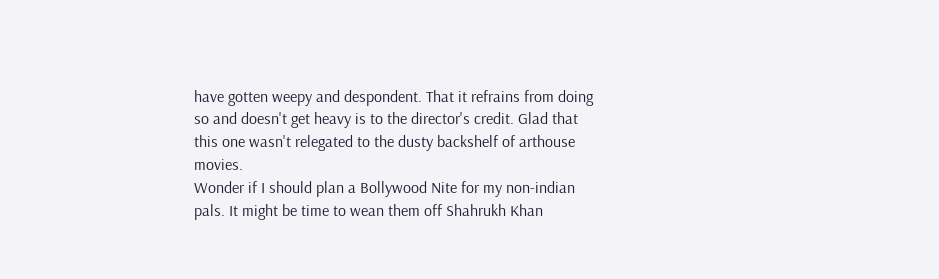have gotten weepy and despondent. That it refrains from doing so and doesn't get heavy is to the director's credit. Glad that this one wasn't relegated to the dusty backshelf of arthouse movies.
Wonder if I should plan a Bollywood Nite for my non-indian pals. It might be time to wean them off Shahrukh Khan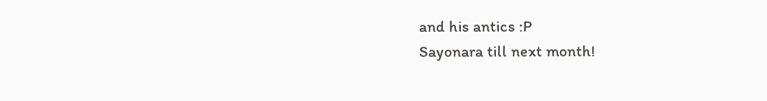and his antics :P
Sayonara till next month!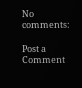No comments:

Post a Comment